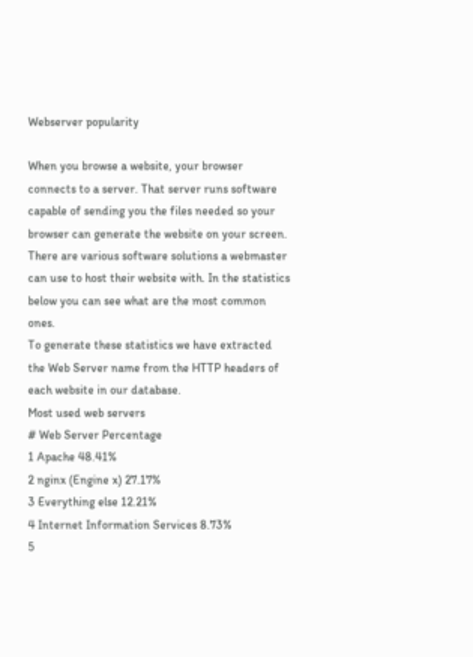Webserver popularity

When you browse a website, your browser connects to a server. That server runs software capable of sending you the files needed so your browser can generate the website on your screen.
There are various software solutions a webmaster can use to host their website with. In the statistics below you can see what are the most common ones.
To generate these statistics we have extracted the Web Server name from the HTTP headers of each website in our database.
Most used web servers
# Web Server Percentage
1 Apache 48.41%
2 nginx (Engine x) 27.17%
3 Everything else 12.21%
4 Internet Information Services 8.73%
5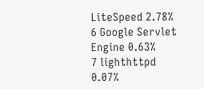LiteSpeed 2.78%
6 Google Servlet Engine 0.63%
7 lighthttpd 0.07%